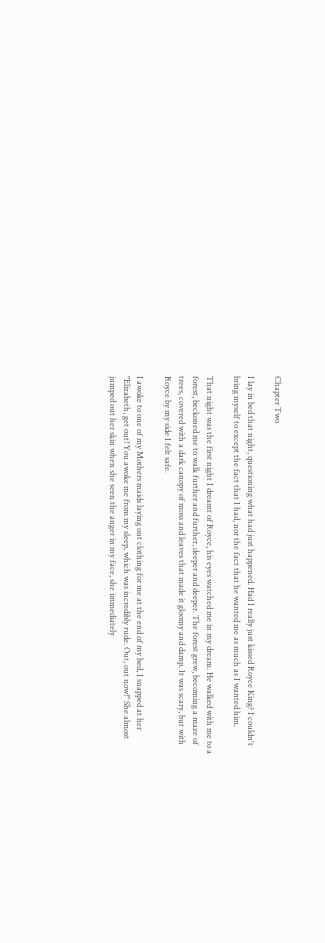Chapter Two

I lay in bed that night, questioning what had just happened. Had I really just kissed Royce King? I couldn't bring myself to except the fact that I had, nor the fact that he wanted me as much as I wanted him.

That night was the first night I dreamt of Royce, his eyes watched me in my dream. He walked with me to a forest, beckoned me to walk further and further, deeper and deeper. The forest grew, becoming a maze of trees, covered with a dark canopy of moss and leaves that made it gloomy and damp. It was scary, but with Royce by my side I felt safe.

I awoke to one of my Mothers maids laying out clothing for me at the end of my bed, I snapped at her "Elizabeth, get out! You awoke me from my sleep, which was incredibly rude. Out, out now!" She almost jumped out her skin when she seen the anger in my face, she immediately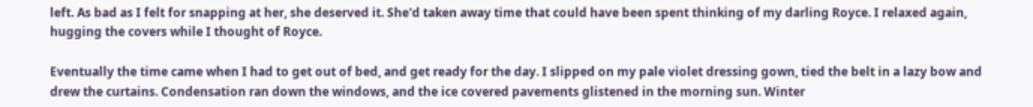left. As bad as I felt for snapping at her, she deserved it. She'd taken away time that could have been spent thinking of my darling Royce. I relaxed again, hugging the covers while I thought of Royce.

Eventually the time came when I had to get out of bed, and get ready for the day. I slipped on my pale violet dressing gown, tied the belt in a lazy bow and drew the curtains. Condensation ran down the windows, and the ice covered pavements glistened in the morning sun. Winter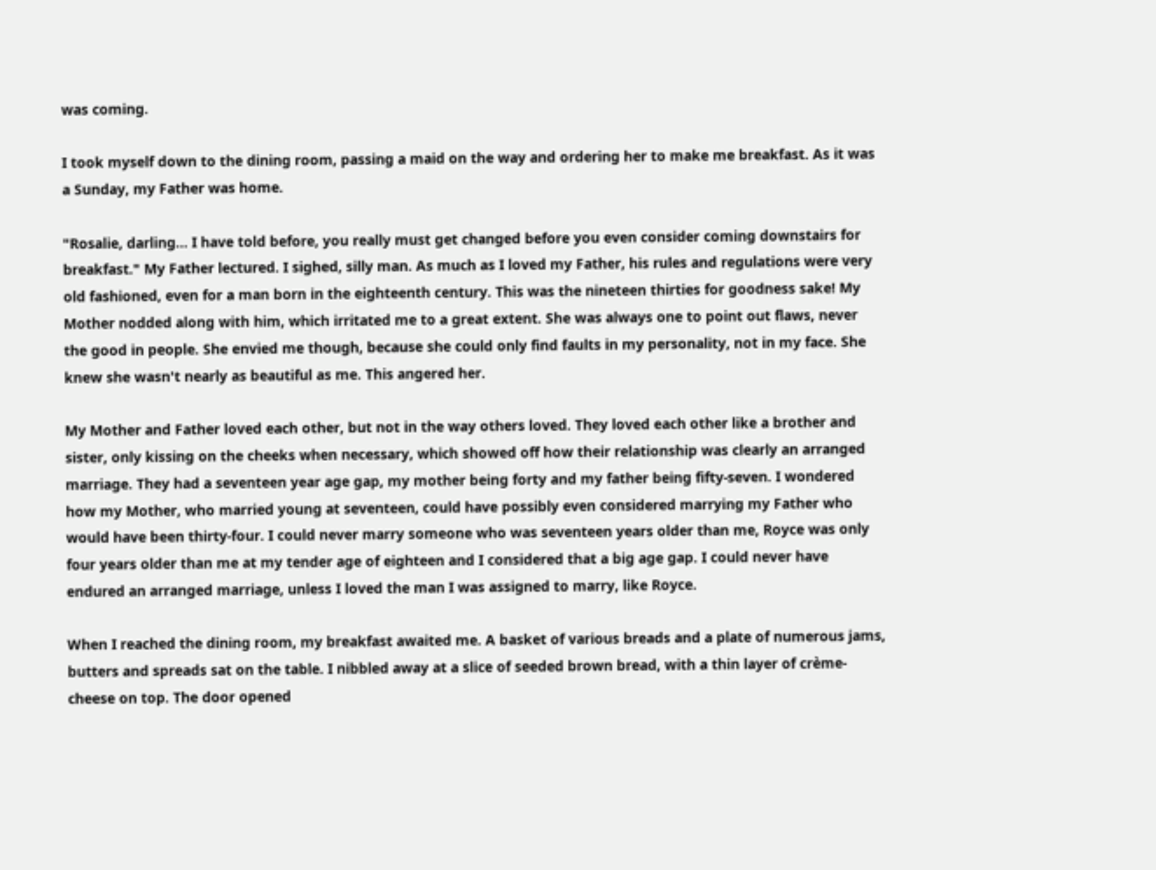was coming.

I took myself down to the dining room, passing a maid on the way and ordering her to make me breakfast. As it was a Sunday, my Father was home.

"Rosalie, darling... I have told before, you really must get changed before you even consider coming downstairs for breakfast." My Father lectured. I sighed, silly man. As much as I loved my Father, his rules and regulations were very old fashioned, even for a man born in the eighteenth century. This was the nineteen thirties for goodness sake! My Mother nodded along with him, which irritated me to a great extent. She was always one to point out flaws, never the good in people. She envied me though, because she could only find faults in my personality, not in my face. She knew she wasn't nearly as beautiful as me. This angered her.

My Mother and Father loved each other, but not in the way others loved. They loved each other like a brother and sister, only kissing on the cheeks when necessary, which showed off how their relationship was clearly an arranged marriage. They had a seventeen year age gap, my mother being forty and my father being fifty-seven. I wondered how my Mother, who married young at seventeen, could have possibly even considered marrying my Father who would have been thirty-four. I could never marry someone who was seventeen years older than me, Royce was only four years older than me at my tender age of eighteen and I considered that a big age gap. I could never have endured an arranged marriage, unless I loved the man I was assigned to marry, like Royce.

When I reached the dining room, my breakfast awaited me. A basket of various breads and a plate of numerous jams, butters and spreads sat on the table. I nibbled away at a slice of seeded brown bread, with a thin layer of crème-cheese on top. The door opened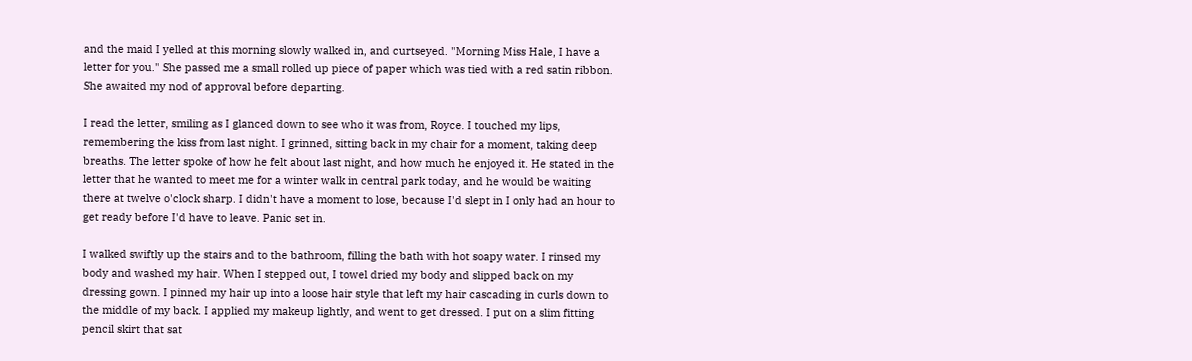and the maid I yelled at this morning slowly walked in, and curtseyed. "Morning Miss Hale, I have a letter for you." She passed me a small rolled up piece of paper which was tied with a red satin ribbon. She awaited my nod of approval before departing.

I read the letter, smiling as I glanced down to see who it was from, Royce. I touched my lips, remembering the kiss from last night. I grinned, sitting back in my chair for a moment, taking deep breaths. The letter spoke of how he felt about last night, and how much he enjoyed it. He stated in the letter that he wanted to meet me for a winter walk in central park today, and he would be waiting there at twelve o'clock sharp. I didn't have a moment to lose, because I'd slept in I only had an hour to get ready before I'd have to leave. Panic set in.

I walked swiftly up the stairs and to the bathroom, filling the bath with hot soapy water. I rinsed my body and washed my hair. When I stepped out, I towel dried my body and slipped back on my dressing gown. I pinned my hair up into a loose hair style that left my hair cascading in curls down to the middle of my back. I applied my makeup lightly, and went to get dressed. I put on a slim fitting pencil skirt that sat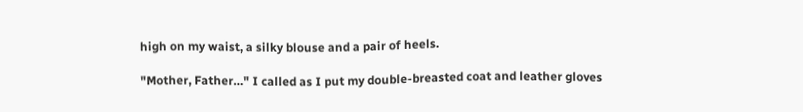high on my waist, a silky blouse and a pair of heels.

"Mother, Father…" I called as I put my double-breasted coat and leather gloves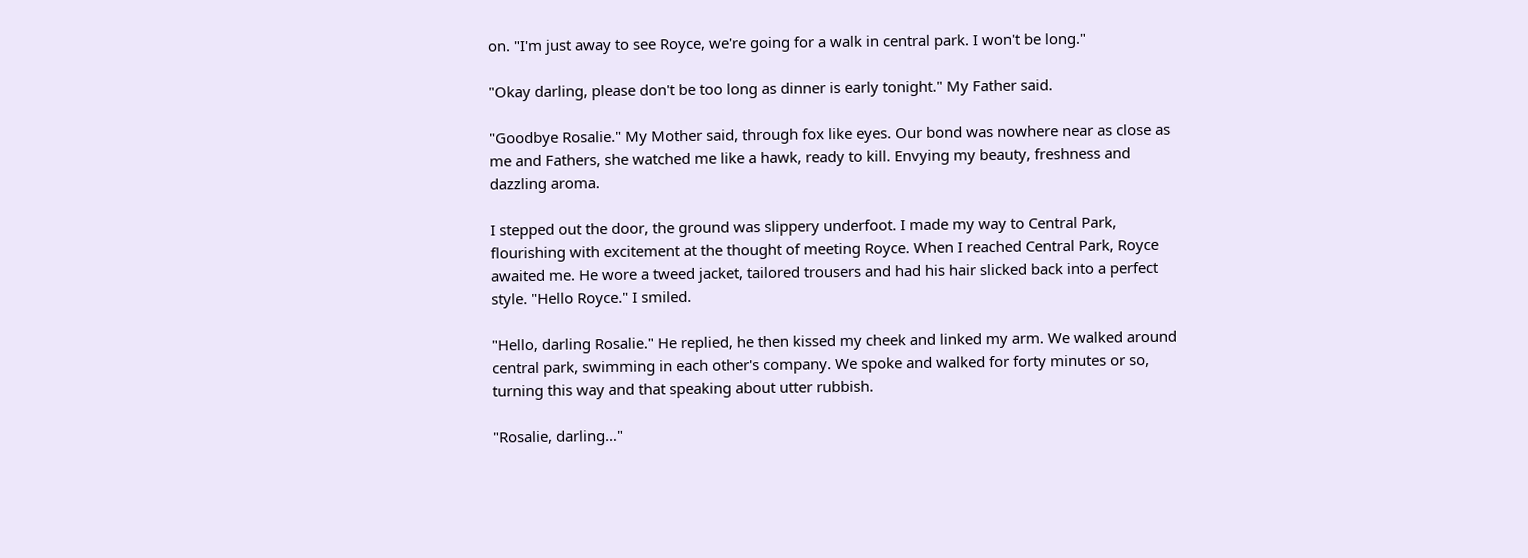on. "I'm just away to see Royce, we're going for a walk in central park. I won't be long."

"Okay darling, please don't be too long as dinner is early tonight." My Father said.

"Goodbye Rosalie." My Mother said, through fox like eyes. Our bond was nowhere near as close as me and Fathers, she watched me like a hawk, ready to kill. Envying my beauty, freshness and dazzling aroma.

I stepped out the door, the ground was slippery underfoot. I made my way to Central Park, flourishing with excitement at the thought of meeting Royce. When I reached Central Park, Royce awaited me. He wore a tweed jacket, tailored trousers and had his hair slicked back into a perfect style. "Hello Royce." I smiled.

"Hello, darling Rosalie." He replied, he then kissed my cheek and linked my arm. We walked around central park, swimming in each other's company. We spoke and walked for forty minutes or so, turning this way and that speaking about utter rubbish.

"Rosalie, darling…"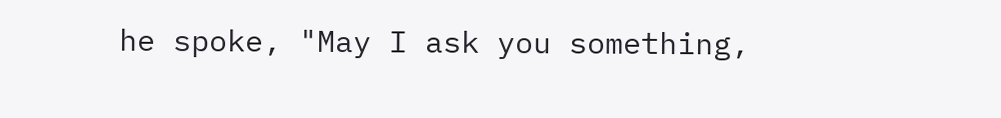he spoke, "May I ask you something,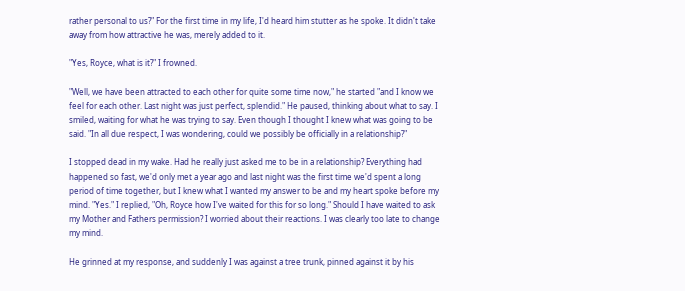rather personal to us?" For the first time in my life, I'd heard him stutter as he spoke. It didn't take away from how attractive he was, merely added to it.

"Yes, Royce, what is it?" I frowned.

"Well, we have been attracted to each other for quite some time now," he started "and I know we feel for each other. Last night was just perfect, splendid." He paused, thinking about what to say. I smiled, waiting for what he was trying to say. Even though I thought I knew what was going to be said. "In all due respect, I was wondering, could we possibly be officially in a relationship?"

I stopped dead in my wake. Had he really just asked me to be in a relationship? Everything had happened so fast, we'd only met a year ago and last night was the first time we'd spent a long period of time together, but I knew what I wanted my answer to be and my heart spoke before my mind. "Yes." I replied, "Oh, Royce how I've waited for this for so long." Should I have waited to ask my Mother and Fathers permission? I worried about their reactions. I was clearly too late to change my mind.

He grinned at my response, and suddenly I was against a tree trunk, pinned against it by his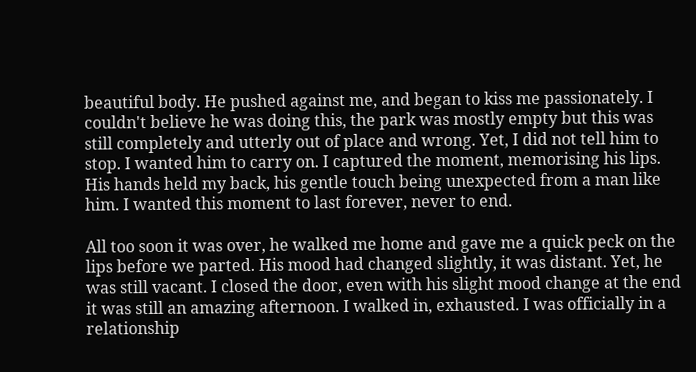beautiful body. He pushed against me, and began to kiss me passionately. I couldn't believe he was doing this, the park was mostly empty but this was still completely and utterly out of place and wrong. Yet, I did not tell him to stop. I wanted him to carry on. I captured the moment, memorising his lips. His hands held my back, his gentle touch being unexpected from a man like him. I wanted this moment to last forever, never to end.

All too soon it was over, he walked me home and gave me a quick peck on the lips before we parted. His mood had changed slightly, it was distant. Yet, he was still vacant. I closed the door, even with his slight mood change at the end it was still an amazing afternoon. I walked in, exhausted. I was officially in a relationship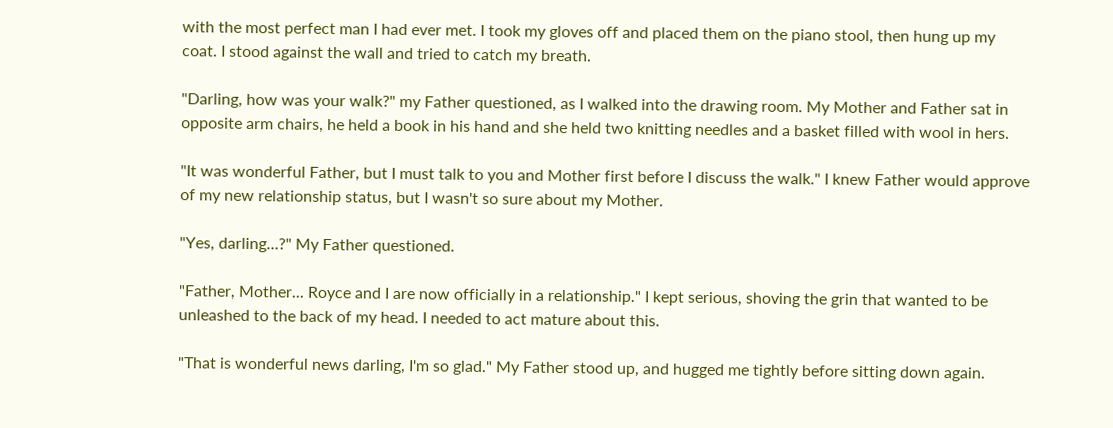with the most perfect man I had ever met. I took my gloves off and placed them on the piano stool, then hung up my coat. I stood against the wall and tried to catch my breath.

"Darling, how was your walk?" my Father questioned, as I walked into the drawing room. My Mother and Father sat in opposite arm chairs, he held a book in his hand and she held two knitting needles and a basket filled with wool in hers.

"It was wonderful Father, but I must talk to you and Mother first before I discuss the walk." I knew Father would approve of my new relationship status, but I wasn't so sure about my Mother.

"Yes, darling…?" My Father questioned.

"Father, Mother... Royce and I are now officially in a relationship." I kept serious, shoving the grin that wanted to be unleashed to the back of my head. I needed to act mature about this.

"That is wonderful news darling, I'm so glad." My Father stood up, and hugged me tightly before sitting down again.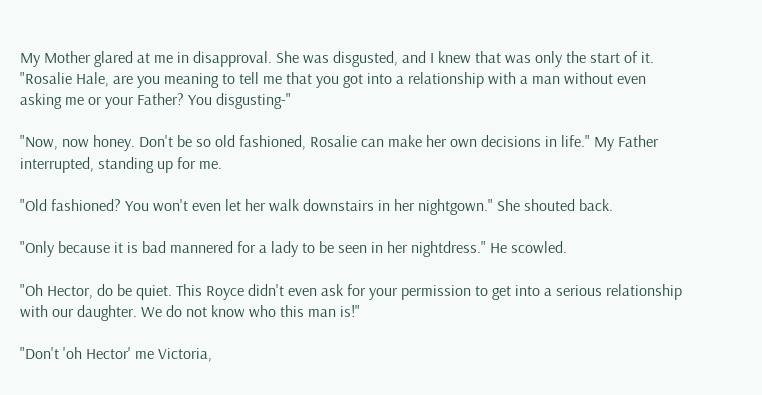My Mother glared at me in disapproval. She was disgusted, and I knew that was only the start of it. "Rosalie Hale, are you meaning to tell me that you got into a relationship with a man without even asking me or your Father? You disgusting-"

"Now, now honey. Don't be so old fashioned, Rosalie can make her own decisions in life." My Father interrupted, standing up for me.

"Old fashioned? You won't even let her walk downstairs in her nightgown." She shouted back.

"Only because it is bad mannered for a lady to be seen in her nightdress." He scowled.

"Oh Hector, do be quiet. This Royce didn't even ask for your permission to get into a serious relationship with our daughter. We do not know who this man is!"

"Don't 'oh Hector' me Victoria,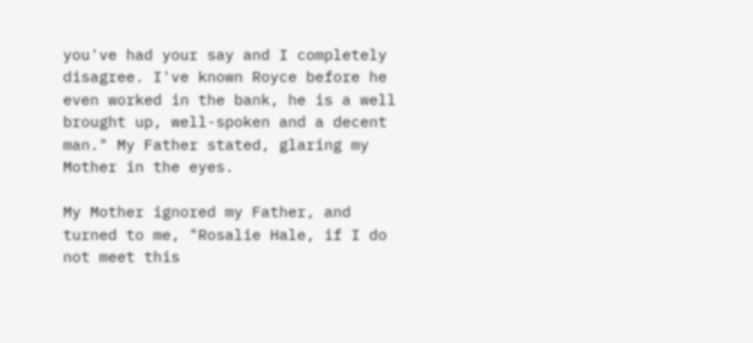you've had your say and I completely disagree. I've known Royce before he even worked in the bank, he is a well brought up, well-spoken and a decent man." My Father stated, glaring my Mother in the eyes.

My Mother ignored my Father, and turned to me, "Rosalie Hale, if I do not meet this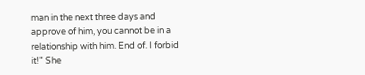man in the next three days and approve of him, you cannot be in a relationship with him. End of. I forbid it!" She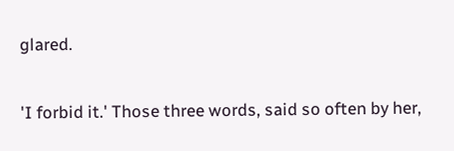glared.

'I forbid it.' Those three words, said so often by her,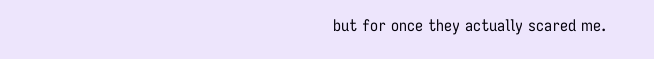but for once they actually scared me.